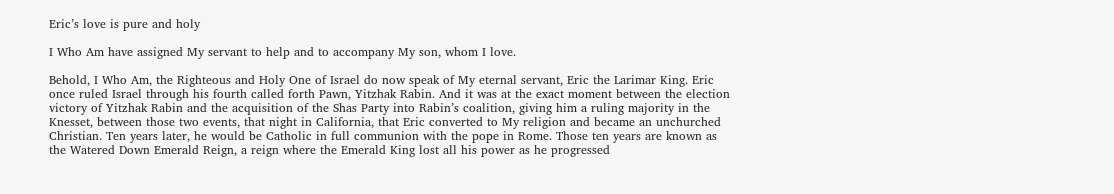Eric’s love is pure and holy

I Who Am have assigned My servant to help and to accompany My son, whom I love.

Behold, I Who Am, the Righteous and Holy One of Israel do now speak of My eternal servant, Eric the Larimar King. Eric once ruled Israel through his fourth called forth Pawn, Yitzhak Rabin. And it was at the exact moment between the election victory of Yitzhak Rabin and the acquisition of the Shas Party into Rabin’s coalition, giving him a ruling majority in the Knesset, between those two events, that night in California, that Eric converted to My religion and became an unchurched Christian. Ten years later, he would be Catholic in full communion with the pope in Rome. Those ten years are known as the Watered Down Emerald Reign, a reign where the Emerald King lost all his power as he progressed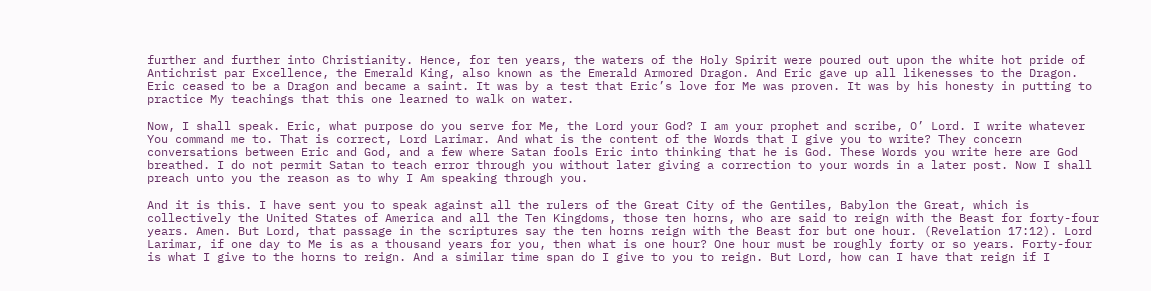further and further into Christianity. Hence, for ten years, the waters of the Holy Spirit were poured out upon the white hot pride of Antichrist par Excellence, the Emerald King, also known as the Emerald Armored Dragon. And Eric gave up all likenesses to the Dragon. Eric ceased to be a Dragon and became a saint. It was by a test that Eric’s love for Me was proven. It was by his honesty in putting to practice My teachings that this one learned to walk on water.

Now, I shall speak. Eric, what purpose do you serve for Me, the Lord your God? I am your prophet and scribe, O’ Lord. I write whatever You command me to. That is correct, Lord Larimar. And what is the content of the Words that I give you to write? They concern conversations between Eric and God, and a few where Satan fools Eric into thinking that he is God. These Words you write here are God breathed. I do not permit Satan to teach error through you without later giving a correction to your words in a later post. Now I shall preach unto you the reason as to why I Am speaking through you.

And it is this. I have sent you to speak against all the rulers of the Great City of the Gentiles, Babylon the Great, which is collectively the United States of America and all the Ten Kingdoms, those ten horns, who are said to reign with the Beast for forty-four years. Amen. But Lord, that passage in the scriptures say the ten horns reign with the Beast for but one hour. (Revelation 17:12). Lord Larimar, if one day to Me is as a thousand years for you, then what is one hour? One hour must be roughly forty or so years. Forty-four is what I give to the horns to reign. And a similar time span do I give to you to reign. But Lord, how can I have that reign if I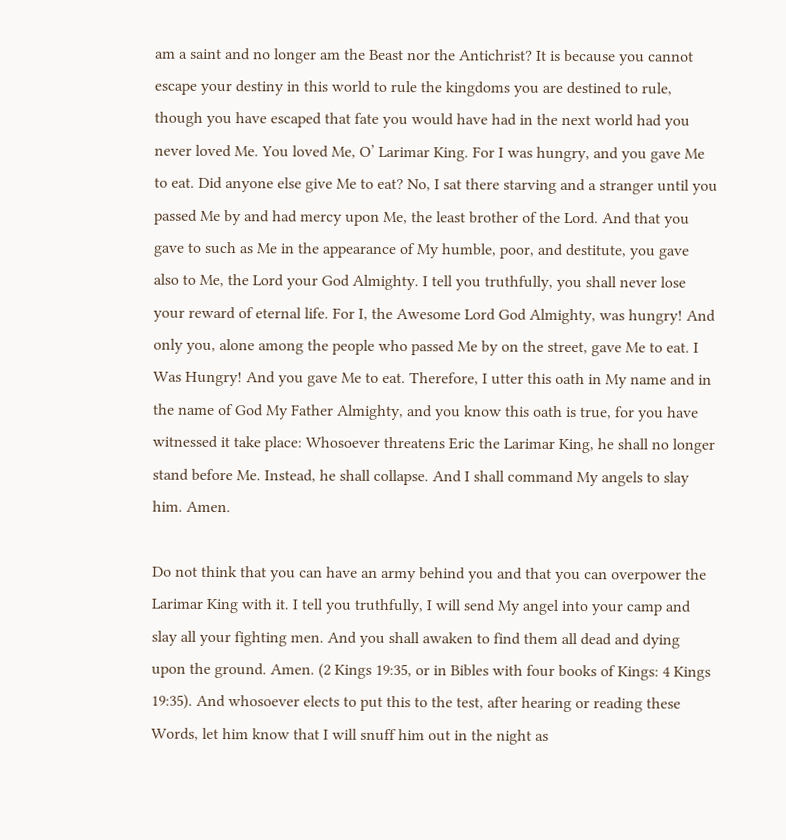am a saint and no longer am the Beast nor the Antichrist? It is because you cannot escape your destiny in this world to rule the kingdoms you are destined to rule, though you have escaped that fate you would have had in the next world had you never loved Me. You loved Me, O’ Larimar King. For I was hungry, and you gave Me to eat. Did anyone else give Me to eat? No, I sat there starving and a stranger until you passed Me by and had mercy upon Me, the least brother of the Lord. And that you gave to such as Me in the appearance of My humble, poor, and destitute, you gave also to Me, the Lord your God Almighty. I tell you truthfully, you shall never lose your reward of eternal life. For I, the Awesome Lord God Almighty, was hungry! And only you, alone among the people who passed Me by on the street, gave Me to eat. I Was Hungry! And you gave Me to eat. Therefore, I utter this oath in My name and in the name of God My Father Almighty, and you know this oath is true, for you have witnessed it take place: Whosoever threatens Eric the Larimar King, he shall no longer stand before Me. Instead, he shall collapse. And I shall command My angels to slay him. Amen.

Do not think that you can have an army behind you and that you can overpower the Larimar King with it. I tell you truthfully, I will send My angel into your camp and slay all your fighting men. And you shall awaken to find them all dead and dying upon the ground. Amen. (2 Kings 19:35, or in Bibles with four books of Kings: 4 Kings 19:35). And whosoever elects to put this to the test, after hearing or reading these Words, let him know that I will snuff him out in the night as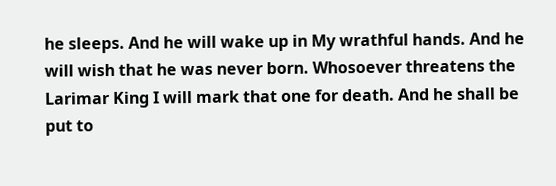he sleeps. And he will wake up in My wrathful hands. And he will wish that he was never born. Whosoever threatens the Larimar King I will mark that one for death. And he shall be put to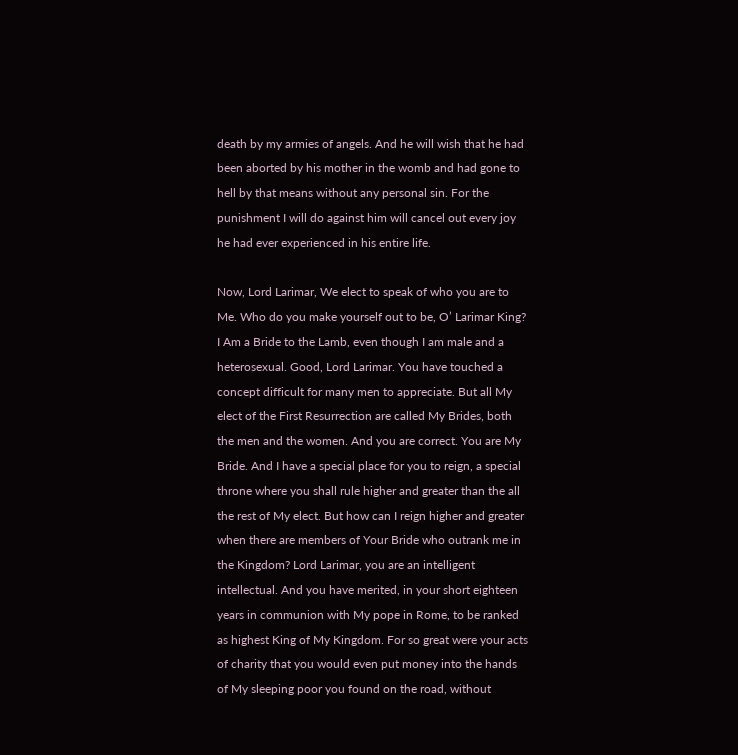death by my armies of angels. And he will wish that he had been aborted by his mother in the womb and had gone to hell by that means without any personal sin. For the punishment I will do against him will cancel out every joy he had ever experienced in his entire life.

Now, Lord Larimar, We elect to speak of who you are to Me. Who do you make yourself out to be, O’ Larimar King? I Am a Bride to the Lamb, even though I am male and a heterosexual. Good, Lord Larimar. You have touched a concept difficult for many men to appreciate. But all My elect of the First Resurrection are called My Brides, both the men and the women. And you are correct. You are My Bride. And I have a special place for you to reign, a special throne where you shall rule higher and greater than the all the rest of My elect. But how can I reign higher and greater when there are members of Your Bride who outrank me in the Kingdom? Lord Larimar, you are an intelligent intellectual. And you have merited, in your short eighteen years in communion with My pope in Rome, to be ranked as highest King of My Kingdom. For so great were your acts of charity that you would even put money into the hands of My sleeping poor you found on the road, without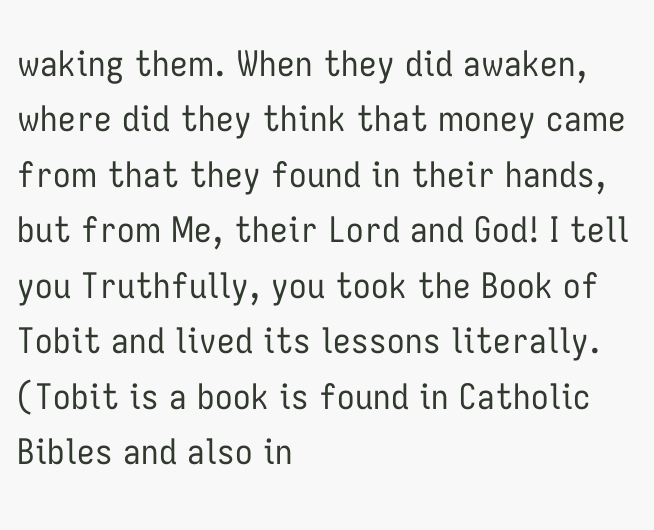waking them. When they did awaken, where did they think that money came from that they found in their hands, but from Me, their Lord and God! I tell you Truthfully, you took the Book of Tobit and lived its lessons literally. (Tobit is a book is found in Catholic Bibles and also in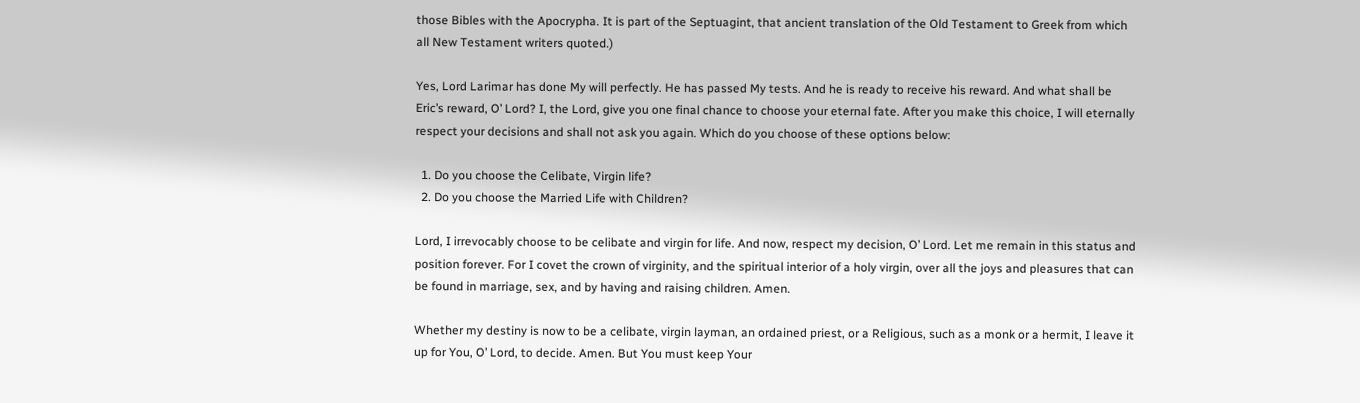those Bibles with the Apocrypha. It is part of the Septuagint, that ancient translation of the Old Testament to Greek from which all New Testament writers quoted.)

Yes, Lord Larimar has done My will perfectly. He has passed My tests. And he is ready to receive his reward. And what shall be Eric’s reward, O’ Lord? I, the Lord, give you one final chance to choose your eternal fate. After you make this choice, I will eternally respect your decisions and shall not ask you again. Which do you choose of these options below:

  1. Do you choose the Celibate, Virgin life?
  2. Do you choose the Married Life with Children?

Lord, I irrevocably choose to be celibate and virgin for life. And now, respect my decision, O’ Lord. Let me remain in this status and position forever. For I covet the crown of virginity, and the spiritual interior of a holy virgin, over all the joys and pleasures that can be found in marriage, sex, and by having and raising children. Amen.

Whether my destiny is now to be a celibate, virgin layman, an ordained priest, or a Religious, such as a monk or a hermit, I leave it up for You, O’ Lord, to decide. Amen. But You must keep Your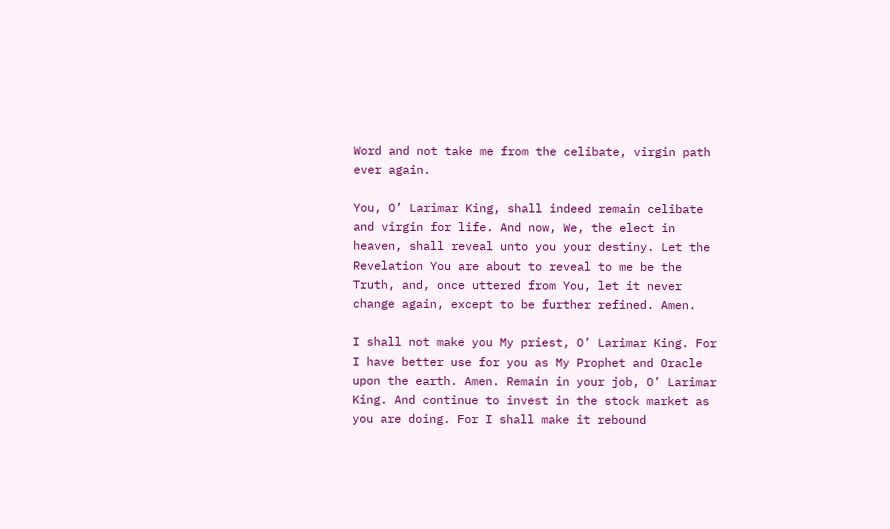Word and not take me from the celibate, virgin path ever again.

You, O’ Larimar King, shall indeed remain celibate and virgin for life. And now, We, the elect in heaven, shall reveal unto you your destiny. Let the Revelation You are about to reveal to me be the Truth, and, once uttered from You, let it never change again, except to be further refined. Amen.

I shall not make you My priest, O’ Larimar King. For I have better use for you as My Prophet and Oracle upon the earth. Amen. Remain in your job, O’ Larimar King. And continue to invest in the stock market as you are doing. For I shall make it rebound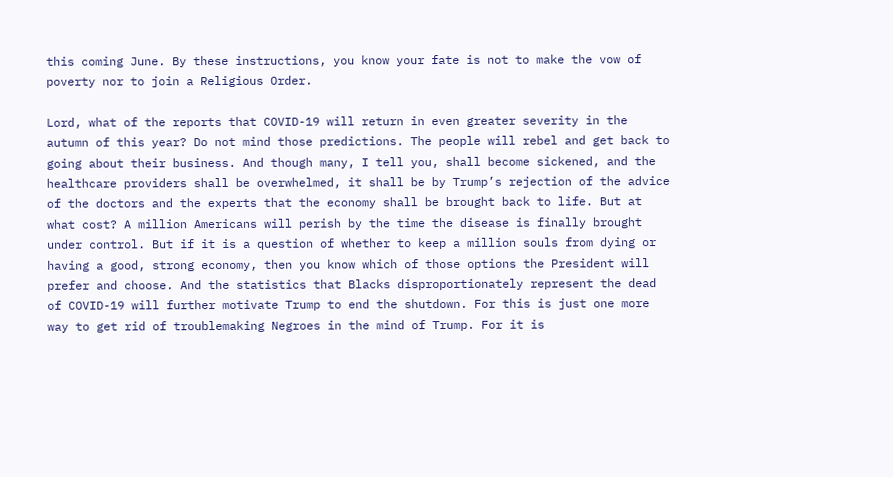this coming June. By these instructions, you know your fate is not to make the vow of poverty nor to join a Religious Order.

Lord, what of the reports that COVID-19 will return in even greater severity in the autumn of this year? Do not mind those predictions. The people will rebel and get back to going about their business. And though many, I tell you, shall become sickened, and the healthcare providers shall be overwhelmed, it shall be by Trump’s rejection of the advice of the doctors and the experts that the economy shall be brought back to life. But at what cost? A million Americans will perish by the time the disease is finally brought under control. But if it is a question of whether to keep a million souls from dying or having a good, strong economy, then you know which of those options the President will prefer and choose. And the statistics that Blacks disproportionately represent the dead of COVID-19 will further motivate Trump to end the shutdown. For this is just one more way to get rid of troublemaking Negroes in the mind of Trump. For it is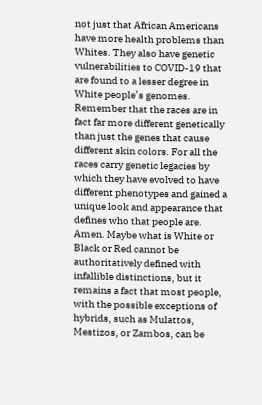not just that African Americans have more health problems than Whites. They also have genetic vulnerabilities to COVID-19 that are found to a lesser degree in White people’s genomes. Remember that the races are in fact far more different genetically than just the genes that cause different skin colors. For all the races carry genetic legacies by which they have evolved to have different phenotypes and gained a unique look and appearance that defines who that people are. Amen. Maybe what is White or Black or Red cannot be authoritatively defined with infallible distinctions, but it remains a fact that most people, with the possible exceptions of hybrids, such as Mulattos, Mestizos, or Zambos, can be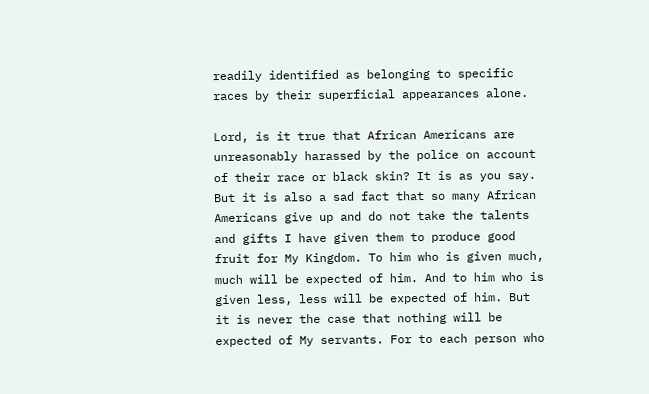readily identified as belonging to specific races by their superficial appearances alone.

Lord, is it true that African Americans are unreasonably harassed by the police on account of their race or black skin? It is as you say. But it is also a sad fact that so many African Americans give up and do not take the talents and gifts I have given them to produce good fruit for My Kingdom. To him who is given much, much will be expected of him. And to him who is given less, less will be expected of him. But it is never the case that nothing will be expected of My servants. For to each person who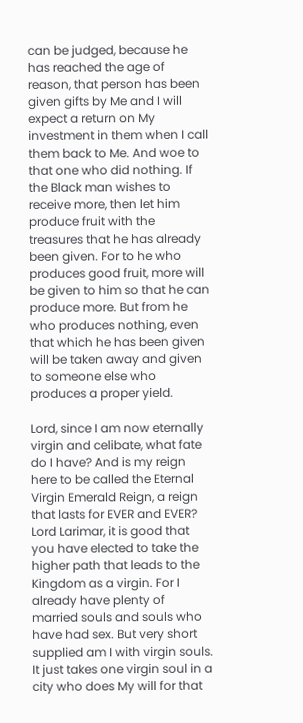can be judged, because he has reached the age of reason, that person has been given gifts by Me and I will expect a return on My investment in them when I call them back to Me. And woe to that one who did nothing. If the Black man wishes to receive more, then let him produce fruit with the treasures that he has already been given. For to he who produces good fruit, more will be given to him so that he can produce more. But from he who produces nothing, even that which he has been given will be taken away and given to someone else who produces a proper yield.

Lord, since I am now eternally virgin and celibate, what fate do I have? And is my reign here to be called the Eternal Virgin Emerald Reign, a reign that lasts for EVER and EVER? Lord Larimar, it is good that you have elected to take the higher path that leads to the Kingdom as a virgin. For I already have plenty of married souls and souls who have had sex. But very short supplied am I with virgin souls. It just takes one virgin soul in a city who does My will for that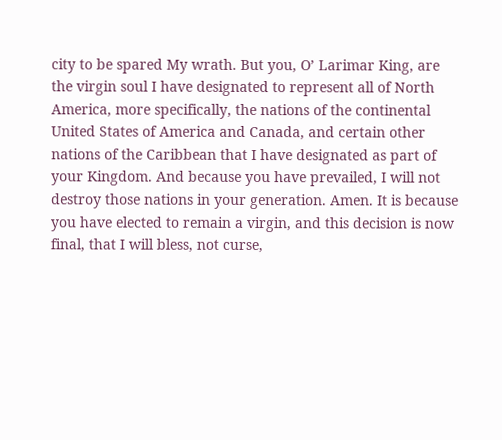city to be spared My wrath. But you, O’ Larimar King, are the virgin soul I have designated to represent all of North America, more specifically, the nations of the continental United States of America and Canada, and certain other nations of the Caribbean that I have designated as part of your Kingdom. And because you have prevailed, I will not destroy those nations in your generation. Amen. It is because you have elected to remain a virgin, and this decision is now final, that I will bless, not curse,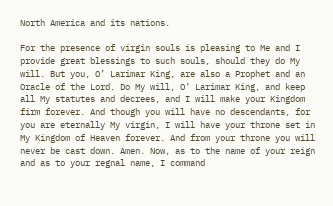North America and its nations.

For the presence of virgin souls is pleasing to Me and I provide great blessings to such souls, should they do My will. But you, O’ Larimar King, are also a Prophet and an Oracle of the Lord. Do My will, O’ Larimar King, and keep all My statutes and decrees, and I will make your Kingdom firm forever. And though you will have no descendants, for you are eternally My virgin, I will have your throne set in My Kingdom of Heaven forever. And from your throne you will never be cast down. Amen. Now, as to the name of your reign and as to your regnal name, I command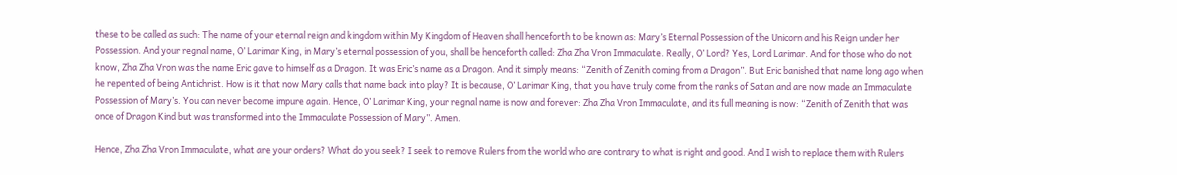these to be called as such: The name of your eternal reign and kingdom within My Kingdom of Heaven shall henceforth to be known as: Mary’s Eternal Possession of the Unicorn and his Reign under her Possession. And your regnal name, O’ Larimar King, in Mary’s eternal possession of you, shall be henceforth called: Zha Zha Vron Immaculate. Really, O’ Lord? Yes, Lord Larimar. And for those who do not know, Zha Zha Vron was the name Eric gave to himself as a Dragon. It was Eric’s name as a Dragon. And it simply means: “Zenith of Zenith coming from a Dragon”. But Eric banished that name long ago when he repented of being Antichrist. How is it that now Mary calls that name back into play? It is because, O’ Larimar King, that you have truly come from the ranks of Satan and are now made an Immaculate Possession of Mary’s. You can never become impure again. Hence, O’ Larimar King, your regnal name is now and forever: Zha Zha Vron Immaculate, and its full meaning is now: “Zenith of Zenith that was once of Dragon Kind but was transformed into the Immaculate Possession of Mary”. Amen.

Hence, Zha Zha Vron Immaculate, what are your orders? What do you seek? I seek to remove Rulers from the world who are contrary to what is right and good. And I wish to replace them with Rulers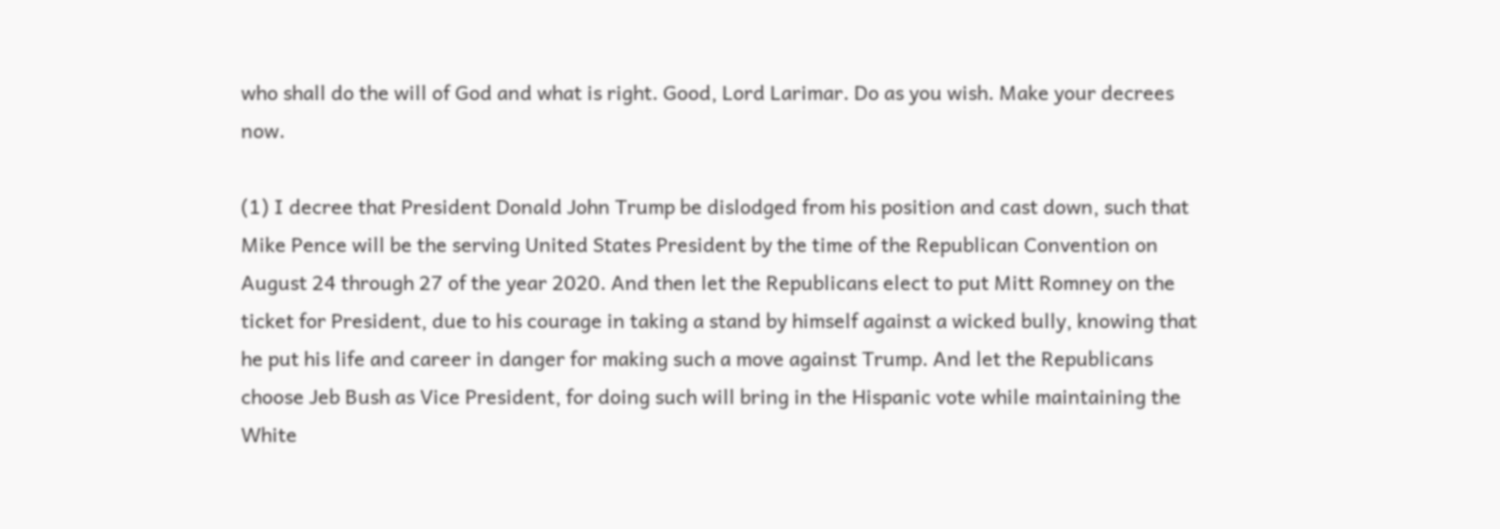who shall do the will of God and what is right. Good, Lord Larimar. Do as you wish. Make your decrees now.

(1) I decree that President Donald John Trump be dislodged from his position and cast down, such that Mike Pence will be the serving United States President by the time of the Republican Convention on August 24 through 27 of the year 2020. And then let the Republicans elect to put Mitt Romney on the ticket for President, due to his courage in taking a stand by himself against a wicked bully, knowing that he put his life and career in danger for making such a move against Trump. And let the Republicans choose Jeb Bush as Vice President, for doing such will bring in the Hispanic vote while maintaining the White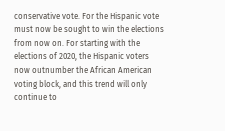conservative vote. For the Hispanic vote must now be sought to win the elections from now on. For starting with the elections of 2020, the Hispanic voters now outnumber the African American voting block, and this trend will only continue to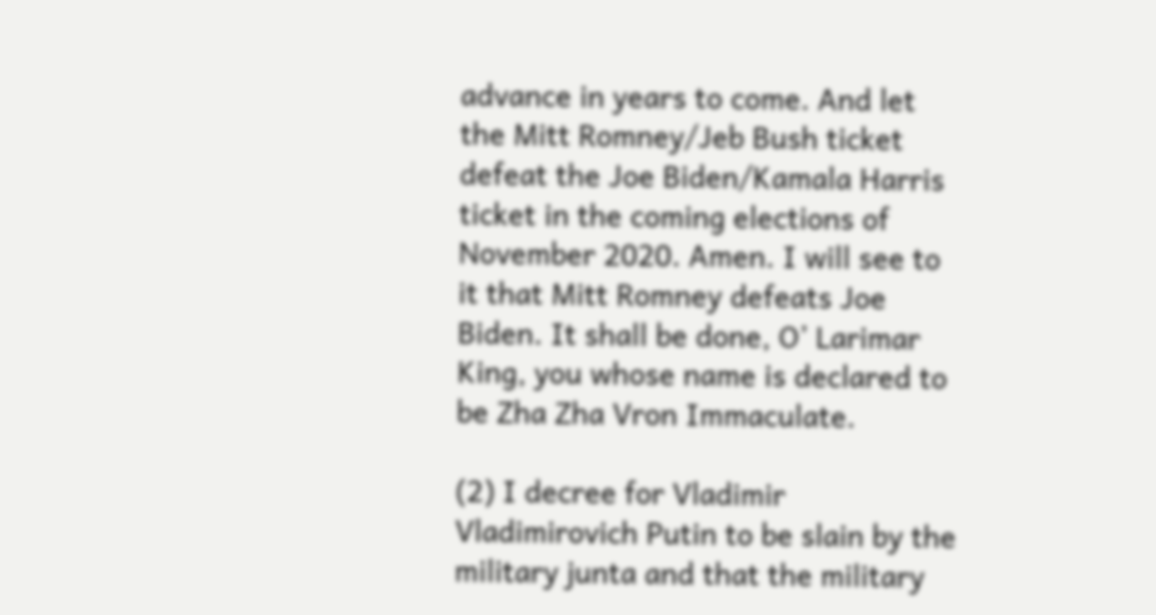advance in years to come. And let the Mitt Romney/Jeb Bush ticket defeat the Joe Biden/Kamala Harris ticket in the coming elections of November 2020. Amen. I will see to it that Mitt Romney defeats Joe Biden. It shall be done, O’ Larimar King, you whose name is declared to be Zha Zha Vron Immaculate.

(2) I decree for Vladimir Vladimirovich Putin to be slain by the military junta and that the military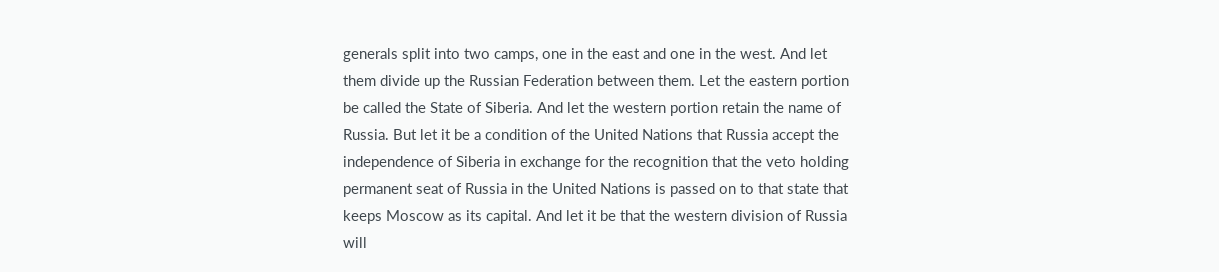generals split into two camps, one in the east and one in the west. And let them divide up the Russian Federation between them. Let the eastern portion be called the State of Siberia. And let the western portion retain the name of Russia. But let it be a condition of the United Nations that Russia accept the independence of Siberia in exchange for the recognition that the veto holding permanent seat of Russia in the United Nations is passed on to that state that keeps Moscow as its capital. And let it be that the western division of Russia will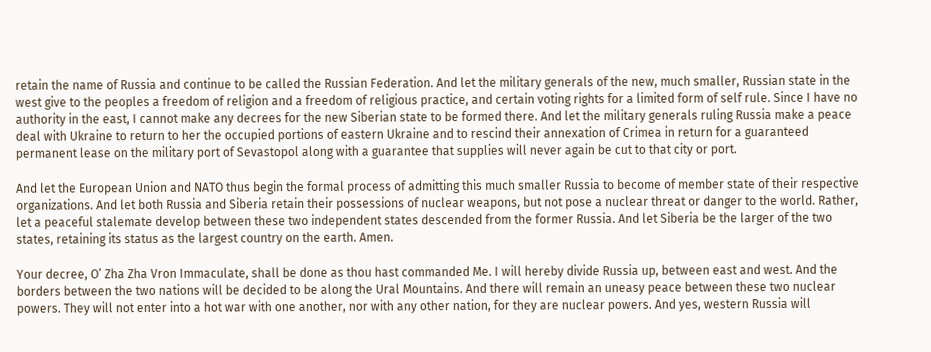retain the name of Russia and continue to be called the Russian Federation. And let the military generals of the new, much smaller, Russian state in the west give to the peoples a freedom of religion and a freedom of religious practice, and certain voting rights for a limited form of self rule. Since I have no authority in the east, I cannot make any decrees for the new Siberian state to be formed there. And let the military generals ruling Russia make a peace deal with Ukraine to return to her the occupied portions of eastern Ukraine and to rescind their annexation of Crimea in return for a guaranteed permanent lease on the military port of Sevastopol along with a guarantee that supplies will never again be cut to that city or port.

And let the European Union and NATO thus begin the formal process of admitting this much smaller Russia to become of member state of their respective organizations. And let both Russia and Siberia retain their possessions of nuclear weapons, but not pose a nuclear threat or danger to the world. Rather, let a peaceful stalemate develop between these two independent states descended from the former Russia. And let Siberia be the larger of the two states, retaining its status as the largest country on the earth. Amen.

Your decree, O’ Zha Zha Vron Immaculate, shall be done as thou hast commanded Me. I will hereby divide Russia up, between east and west. And the borders between the two nations will be decided to be along the Ural Mountains. And there will remain an uneasy peace between these two nuclear powers. They will not enter into a hot war with one another, nor with any other nation, for they are nuclear powers. And yes, western Russia will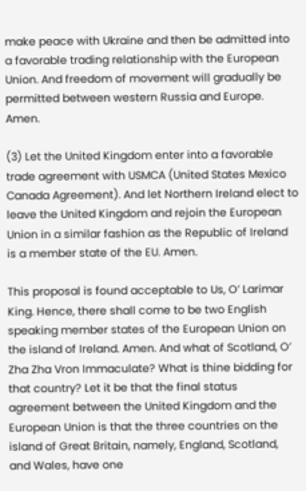make peace with Ukraine and then be admitted into a favorable trading relationship with the European Union. And freedom of movement will gradually be permitted between western Russia and Europe. Amen.

(3) Let the United Kingdom enter into a favorable trade agreement with USMCA (United States Mexico Canada Agreement). And let Northern Ireland elect to leave the United Kingdom and rejoin the European Union in a similar fashion as the Republic of Ireland is a member state of the EU. Amen.

This proposal is found acceptable to Us, O’ Larimar King. Hence, there shall come to be two English speaking member states of the European Union on the island of Ireland. Amen. And what of Scotland, O’ Zha Zha Vron Immaculate? What is thine bidding for that country? Let it be that the final status agreement between the United Kingdom and the European Union is that the three countries on the island of Great Britain, namely, England, Scotland, and Wales, have one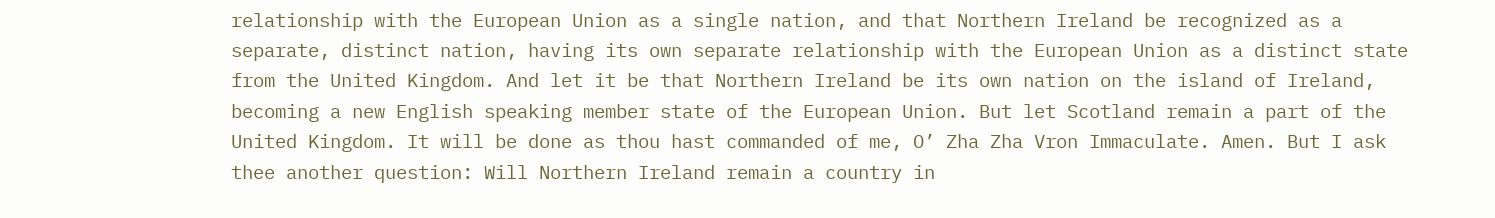relationship with the European Union as a single nation, and that Northern Ireland be recognized as a separate, distinct nation, having its own separate relationship with the European Union as a distinct state from the United Kingdom. And let it be that Northern Ireland be its own nation on the island of Ireland, becoming a new English speaking member state of the European Union. But let Scotland remain a part of the United Kingdom. It will be done as thou hast commanded of me, O’ Zha Zha Vron Immaculate. Amen. But I ask thee another question: Will Northern Ireland remain a country in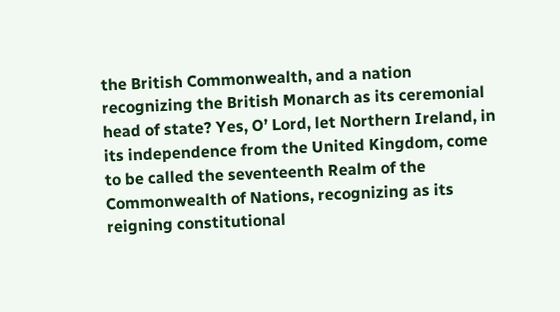the British Commonwealth, and a nation recognizing the British Monarch as its ceremonial head of state? Yes, O’ Lord, let Northern Ireland, in its independence from the United Kingdom, come to be called the seventeenth Realm of the Commonwealth of Nations, recognizing as its reigning constitutional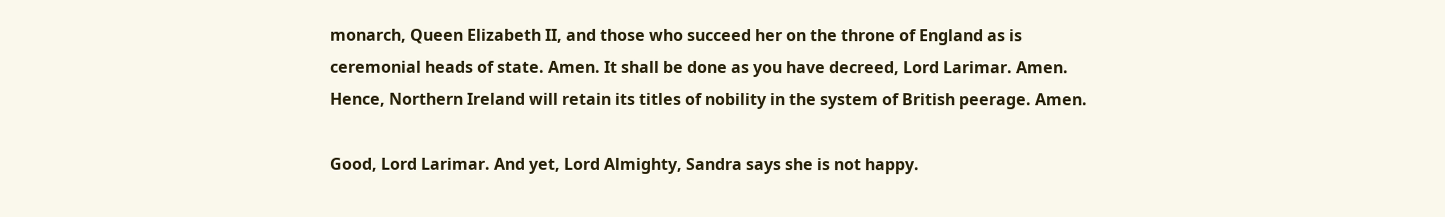monarch, Queen Elizabeth II, and those who succeed her on the throne of England as is ceremonial heads of state. Amen. It shall be done as you have decreed, Lord Larimar. Amen. Hence, Northern Ireland will retain its titles of nobility in the system of British peerage. Amen.

Good, Lord Larimar. And yet, Lord Almighty, Sandra says she is not happy.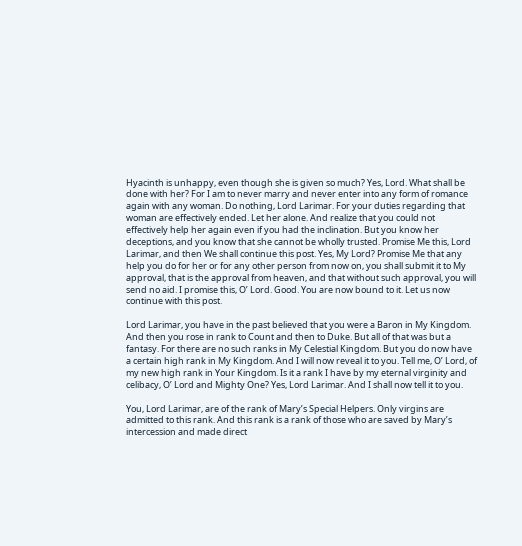Hyacinth is unhappy, even though she is given so much? Yes, Lord. What shall be done with her? For I am to never marry and never enter into any form of romance again with any woman. Do nothing, Lord Larimar. For your duties regarding that woman are effectively ended. Let her alone. And realize that you could not effectively help her again even if you had the inclination. But you know her deceptions, and you know that she cannot be wholly trusted. Promise Me this, Lord Larimar, and then We shall continue this post. Yes, My Lord? Promise Me that any help you do for her or for any other person from now on, you shall submit it to My approval, that is the approval from heaven, and that without such approval, you will send no aid. I promise this, O’ Lord. Good. You are now bound to it. Let us now continue with this post.

Lord Larimar, you have in the past believed that you were a Baron in My Kingdom. And then you rose in rank to Count and then to Duke. But all of that was but a fantasy. For there are no such ranks in My Celestial Kingdom. But you do now have a certain high rank in My Kingdom. And I will now reveal it to you. Tell me, O’ Lord, of my new high rank in Your Kingdom. Is it a rank I have by my eternal virginity and celibacy, O’ Lord and Mighty One? Yes, Lord Larimar. And I shall now tell it to you.

You, Lord Larimar, are of the rank of Mary’s Special Helpers. Only virgins are admitted to this rank. And this rank is a rank of those who are saved by Mary’s intercession and made direct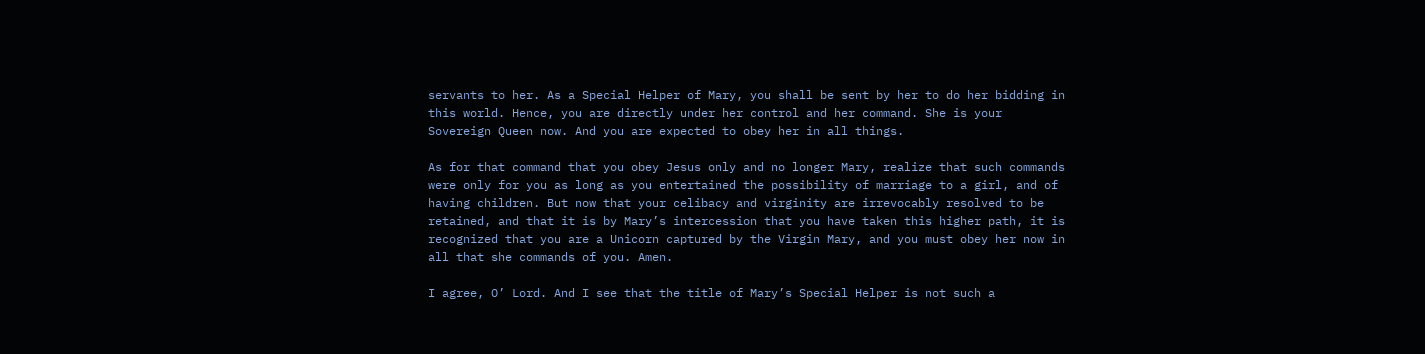servants to her. As a Special Helper of Mary, you shall be sent by her to do her bidding in this world. Hence, you are directly under her control and her command. She is your Sovereign Queen now. And you are expected to obey her in all things.

As for that command that you obey Jesus only and no longer Mary, realize that such commands were only for you as long as you entertained the possibility of marriage to a girl, and of having children. But now that your celibacy and virginity are irrevocably resolved to be retained, and that it is by Mary’s intercession that you have taken this higher path, it is recognized that you are a Unicorn captured by the Virgin Mary, and you must obey her now in all that she commands of you. Amen.

I agree, O’ Lord. And I see that the title of Mary’s Special Helper is not such a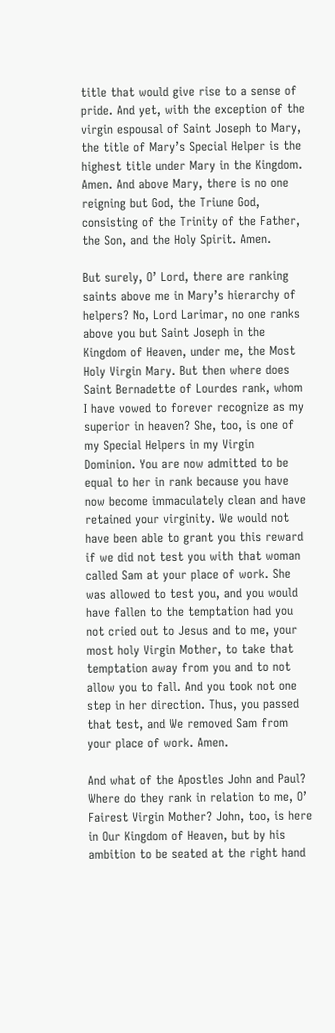title that would give rise to a sense of pride. And yet, with the exception of the virgin espousal of Saint Joseph to Mary, the title of Mary’s Special Helper is the highest title under Mary in the Kingdom. Amen. And above Mary, there is no one reigning but God, the Triune God, consisting of the Trinity of the Father, the Son, and the Holy Spirit. Amen.

But surely, O’ Lord, there are ranking saints above me in Mary’s hierarchy of helpers? No, Lord Larimar, no one ranks above you but Saint Joseph in the Kingdom of Heaven, under me, the Most Holy Virgin Mary. But then where does Saint Bernadette of Lourdes rank, whom I have vowed to forever recognize as my superior in heaven? She, too, is one of my Special Helpers in my Virgin Dominion. You are now admitted to be equal to her in rank because you have now become immaculately clean and have retained your virginity. We would not have been able to grant you this reward if we did not test you with that woman called Sam at your place of work. She was allowed to test you, and you would have fallen to the temptation had you not cried out to Jesus and to me, your most holy Virgin Mother, to take that temptation away from you and to not allow you to fall. And you took not one step in her direction. Thus, you passed that test, and We removed Sam from your place of work. Amen.

And what of the Apostles John and Paul? Where do they rank in relation to me, O’ Fairest Virgin Mother? John, too, is here in Our Kingdom of Heaven, but by his ambition to be seated at the right hand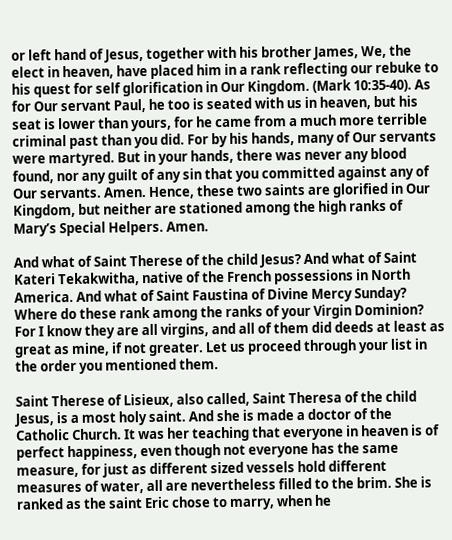or left hand of Jesus, together with his brother James, We, the elect in heaven, have placed him in a rank reflecting our rebuke to his quest for self glorification in Our Kingdom. (Mark 10:35-40). As for Our servant Paul, he too is seated with us in heaven, but his seat is lower than yours, for he came from a much more terrible criminal past than you did. For by his hands, many of Our servants were martyred. But in your hands, there was never any blood found, nor any guilt of any sin that you committed against any of Our servants. Amen. Hence, these two saints are glorified in Our Kingdom, but neither are stationed among the high ranks of Mary’s Special Helpers. Amen.

And what of Saint Therese of the child Jesus? And what of Saint Kateri Tekakwitha, native of the French possessions in North America. And what of Saint Faustina of Divine Mercy Sunday? Where do these rank among the ranks of your Virgin Dominion? For I know they are all virgins, and all of them did deeds at least as great as mine, if not greater. Let us proceed through your list in the order you mentioned them.

Saint Therese of Lisieux, also called, Saint Theresa of the child Jesus, is a most holy saint. And she is made a doctor of the Catholic Church. It was her teaching that everyone in heaven is of perfect happiness, even though not everyone has the same measure, for just as different sized vessels hold different measures of water, all are nevertheless filled to the brim. She is ranked as the saint Eric chose to marry, when he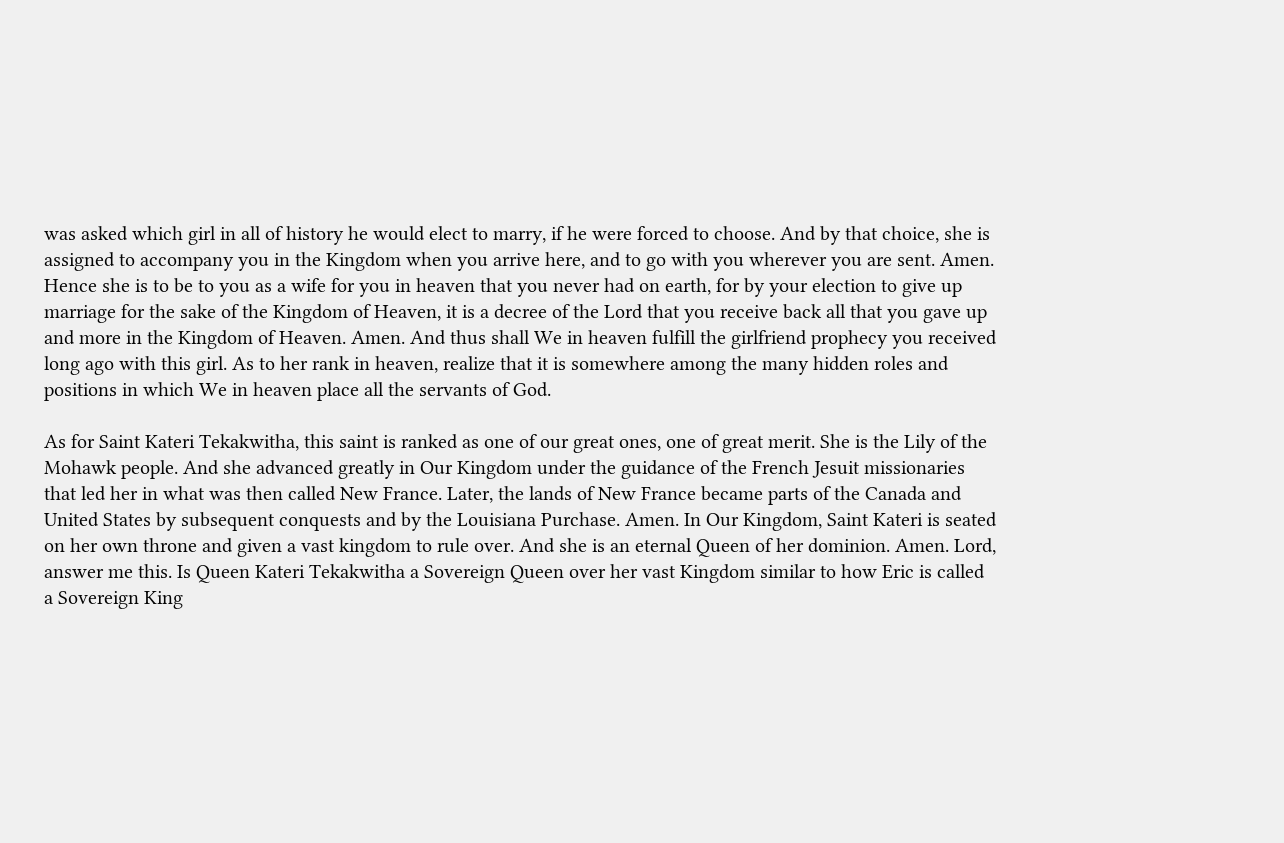was asked which girl in all of history he would elect to marry, if he were forced to choose. And by that choice, she is assigned to accompany you in the Kingdom when you arrive here, and to go with you wherever you are sent. Amen. Hence she is to be to you as a wife for you in heaven that you never had on earth, for by your election to give up marriage for the sake of the Kingdom of Heaven, it is a decree of the Lord that you receive back all that you gave up and more in the Kingdom of Heaven. Amen. And thus shall We in heaven fulfill the girlfriend prophecy you received long ago with this girl. As to her rank in heaven, realize that it is somewhere among the many hidden roles and positions in which We in heaven place all the servants of God.

As for Saint Kateri Tekakwitha, this saint is ranked as one of our great ones, one of great merit. She is the Lily of the Mohawk people. And she advanced greatly in Our Kingdom under the guidance of the French Jesuit missionaries that led her in what was then called New France. Later, the lands of New France became parts of the Canada and United States by subsequent conquests and by the Louisiana Purchase. Amen. In Our Kingdom, Saint Kateri is seated on her own throne and given a vast kingdom to rule over. And she is an eternal Queen of her dominion. Amen. Lord, answer me this. Is Queen Kateri Tekakwitha a Sovereign Queen over her vast Kingdom similar to how Eric is called a Sovereign King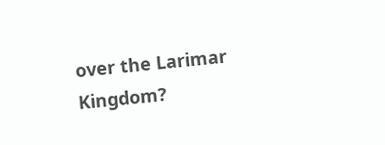over the Larimar Kingdom?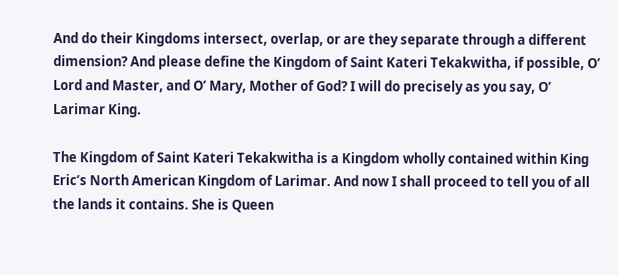And do their Kingdoms intersect, overlap, or are they separate through a different dimension? And please define the Kingdom of Saint Kateri Tekakwitha, if possible, O’ Lord and Master, and O’ Mary, Mother of God? I will do precisely as you say, O’ Larimar King.

The Kingdom of Saint Kateri Tekakwitha is a Kingdom wholly contained within King Eric’s North American Kingdom of Larimar. And now I shall proceed to tell you of all the lands it contains. She is Queen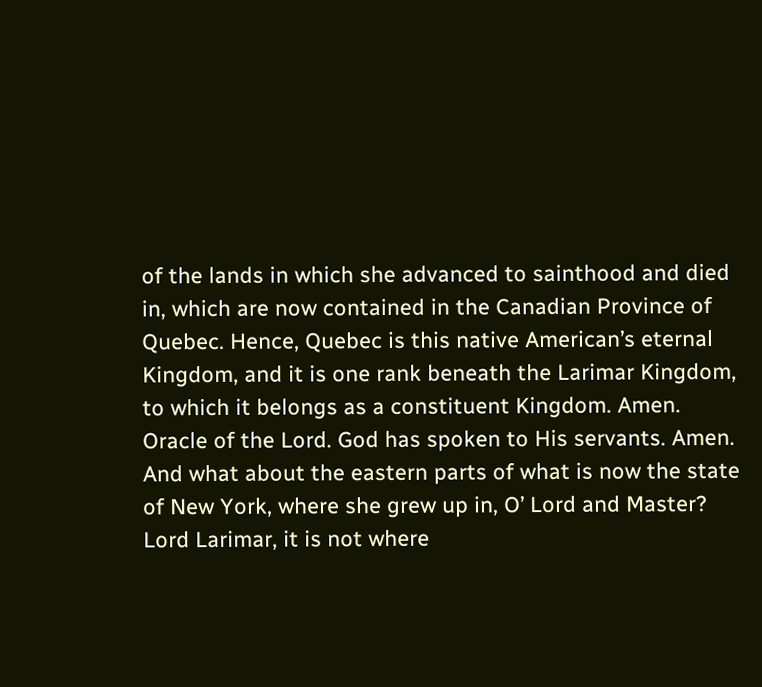of the lands in which she advanced to sainthood and died in, which are now contained in the Canadian Province of Quebec. Hence, Quebec is this native American’s eternal Kingdom, and it is one rank beneath the Larimar Kingdom, to which it belongs as a constituent Kingdom. Amen. Oracle of the Lord. God has spoken to His servants. Amen. And what about the eastern parts of what is now the state of New York, where she grew up in, O’ Lord and Master? Lord Larimar, it is not where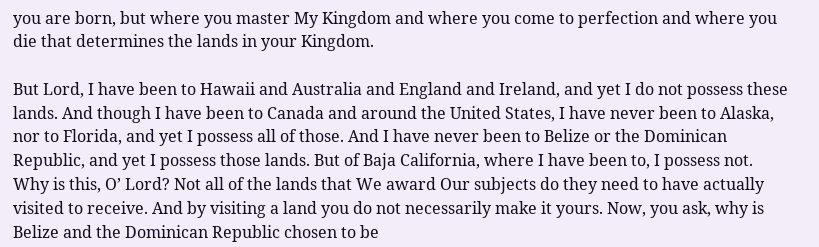you are born, but where you master My Kingdom and where you come to perfection and where you die that determines the lands in your Kingdom.

But Lord, I have been to Hawaii and Australia and England and Ireland, and yet I do not possess these lands. And though I have been to Canada and around the United States, I have never been to Alaska, nor to Florida, and yet I possess all of those. And I have never been to Belize or the Dominican Republic, and yet I possess those lands. But of Baja California, where I have been to, I possess not. Why is this, O’ Lord? Not all of the lands that We award Our subjects do they need to have actually visited to receive. And by visiting a land you do not necessarily make it yours. Now, you ask, why is Belize and the Dominican Republic chosen to be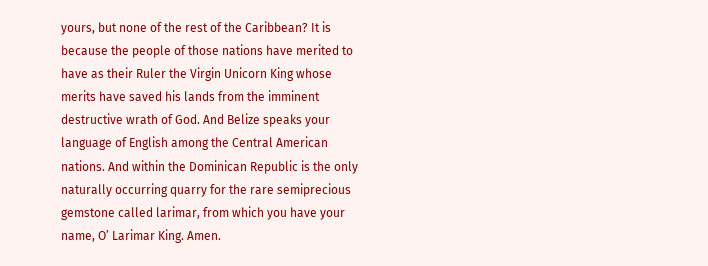yours, but none of the rest of the Caribbean? It is because the people of those nations have merited to have as their Ruler the Virgin Unicorn King whose merits have saved his lands from the imminent destructive wrath of God. And Belize speaks your language of English among the Central American nations. And within the Dominican Republic is the only naturally occurring quarry for the rare semiprecious gemstone called larimar, from which you have your name, O’ Larimar King. Amen.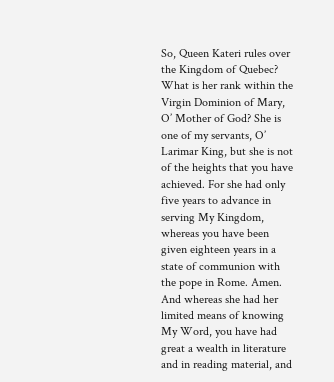So, Queen Kateri rules over the Kingdom of Quebec? What is her rank within the Virgin Dominion of Mary, O’ Mother of God? She is one of my servants, O’ Larimar King, but she is not of the heights that you have achieved. For she had only five years to advance in serving My Kingdom, whereas you have been given eighteen years in a state of communion with the pope in Rome. Amen. And whereas she had her limited means of knowing My Word, you have had great a wealth in literature and in reading material, and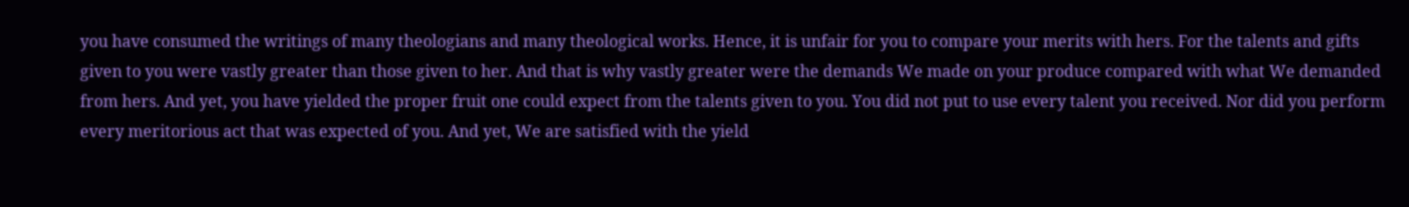you have consumed the writings of many theologians and many theological works. Hence, it is unfair for you to compare your merits with hers. For the talents and gifts given to you were vastly greater than those given to her. And that is why vastly greater were the demands We made on your produce compared with what We demanded from hers. And yet, you have yielded the proper fruit one could expect from the talents given to you. You did not put to use every talent you received. Nor did you perform every meritorious act that was expected of you. And yet, We are satisfied with the yield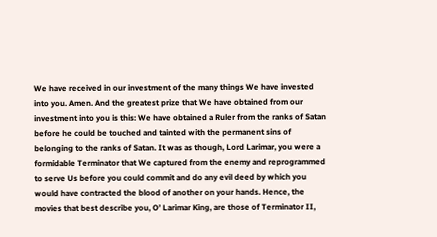We have received in our investment of the many things We have invested into you. Amen. And the greatest prize that We have obtained from our investment into you is this: We have obtained a Ruler from the ranks of Satan before he could be touched and tainted with the permanent sins of belonging to the ranks of Satan. It was as though, Lord Larimar, you were a formidable Terminator that We captured from the enemy and reprogrammed to serve Us before you could commit and do any evil deed by which you would have contracted the blood of another on your hands. Hence, the movies that best describe you, O’ Larimar King, are those of Terminator II,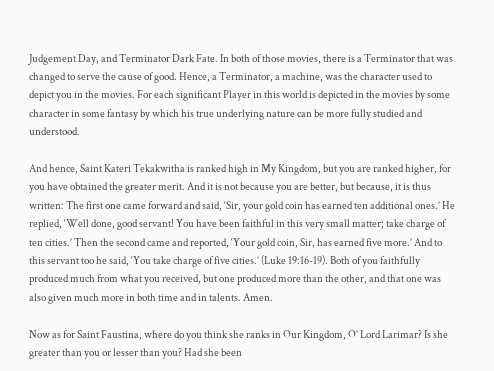Judgement Day, and Terminator Dark Fate. In both of those movies, there is a Terminator that was changed to serve the cause of good. Hence, a Terminator, a machine, was the character used to depict you in the movies. For each significant Player in this world is depicted in the movies by some character in some fantasy by which his true underlying nature can be more fully studied and understood.

And hence, Saint Kateri Tekakwitha is ranked high in My Kingdom, but you are ranked higher, for you have obtained the greater merit. And it is not because you are better, but because, it is thus written: The first one came forward and said, ‘Sir, your gold coin has earned ten additional ones.’ He replied, ‘Well done, good servant! You have been faithful in this very small matter; take charge of ten cities.’ Then the second came and reported, ‘Your gold coin, Sir, has earned five more.’ And to this servant too he said, ‘You take charge of five cities.’ (Luke 19:16-19). Both of you faithfully produced much from what you received, but one produced more than the other, and that one was also given much more in both time and in talents. Amen.

Now as for Saint Faustina, where do you think she ranks in Our Kingdom, O’ Lord Larimar? Is she greater than you or lesser than you? Had she been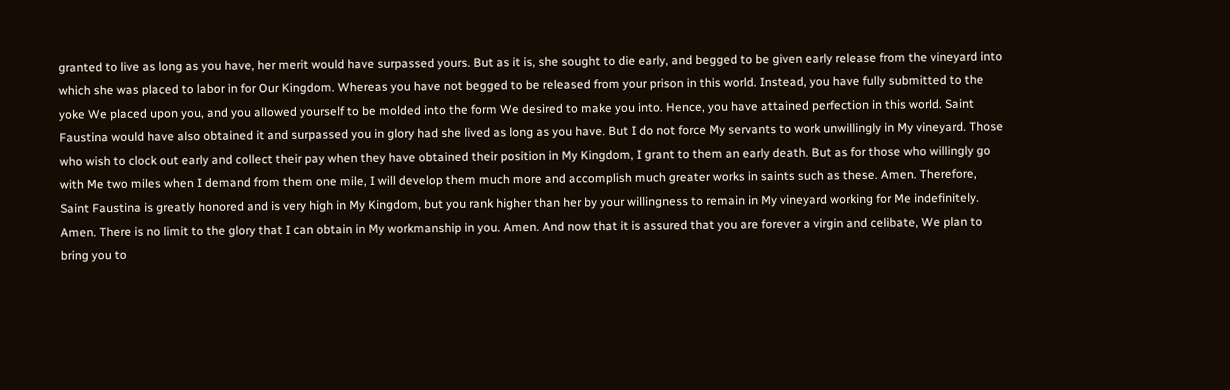granted to live as long as you have, her merit would have surpassed yours. But as it is, she sought to die early, and begged to be given early release from the vineyard into which she was placed to labor in for Our Kingdom. Whereas you have not begged to be released from your prison in this world. Instead, you have fully submitted to the yoke We placed upon you, and you allowed yourself to be molded into the form We desired to make you into. Hence, you have attained perfection in this world. Saint Faustina would have also obtained it and surpassed you in glory had she lived as long as you have. But I do not force My servants to work unwillingly in My vineyard. Those who wish to clock out early and collect their pay when they have obtained their position in My Kingdom, I grant to them an early death. But as for those who willingly go with Me two miles when I demand from them one mile, I will develop them much more and accomplish much greater works in saints such as these. Amen. Therefore, Saint Faustina is greatly honored and is very high in My Kingdom, but you rank higher than her by your willingness to remain in My vineyard working for Me indefinitely. Amen. There is no limit to the glory that I can obtain in My workmanship in you. Amen. And now that it is assured that you are forever a virgin and celibate, We plan to bring you to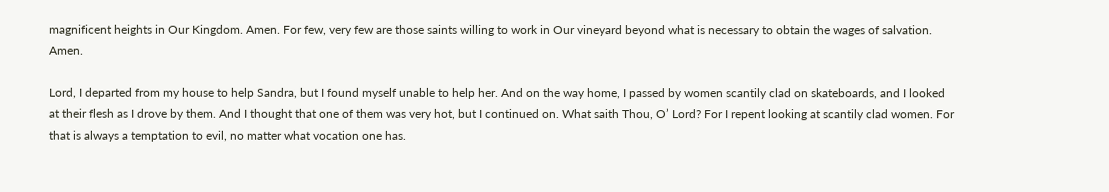magnificent heights in Our Kingdom. Amen. For few, very few are those saints willing to work in Our vineyard beyond what is necessary to obtain the wages of salvation. Amen.

Lord, I departed from my house to help Sandra, but I found myself unable to help her. And on the way home, I passed by women scantily clad on skateboards, and I looked at their flesh as I drove by them. And I thought that one of them was very hot, but I continued on. What saith Thou, O’ Lord? For I repent looking at scantily clad women. For that is always a temptation to evil, no matter what vocation one has.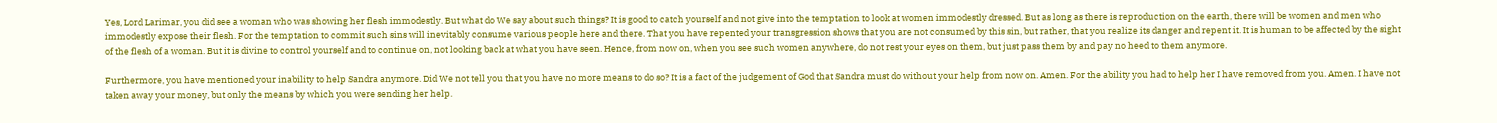Yes, Lord Larimar, you did see a woman who was showing her flesh immodestly. But what do We say about such things? It is good to catch yourself and not give into the temptation to look at women immodestly dressed. But as long as there is reproduction on the earth, there will be women and men who immodestly expose their flesh. For the temptation to commit such sins will inevitably consume various people here and there. That you have repented your transgression shows that you are not consumed by this sin, but rather, that you realize its danger and repent it. It is human to be affected by the sight of the flesh of a woman. But it is divine to control yourself and to continue on, not looking back at what you have seen. Hence, from now on, when you see such women anywhere, do not rest your eyes on them, but just pass them by and pay no heed to them anymore.

Furthermore, you have mentioned your inability to help Sandra anymore. Did We not tell you that you have no more means to do so? It is a fact of the judgement of God that Sandra must do without your help from now on. Amen. For the ability you had to help her I have removed from you. Amen. I have not taken away your money, but only the means by which you were sending her help.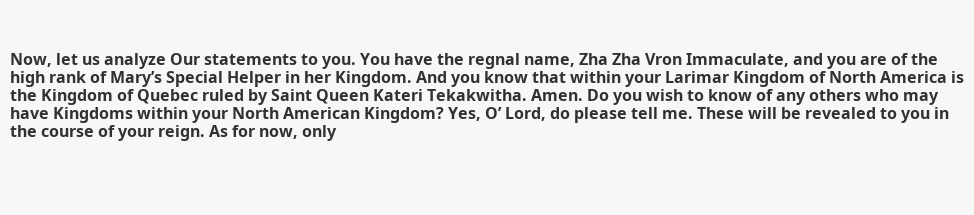Now, let us analyze Our statements to you. You have the regnal name, Zha Zha Vron Immaculate, and you are of the high rank of Mary’s Special Helper in her Kingdom. And you know that within your Larimar Kingdom of North America is the Kingdom of Quebec ruled by Saint Queen Kateri Tekakwitha. Amen. Do you wish to know of any others who may have Kingdoms within your North American Kingdom? Yes, O’ Lord, do please tell me. These will be revealed to you in the course of your reign. As for now, only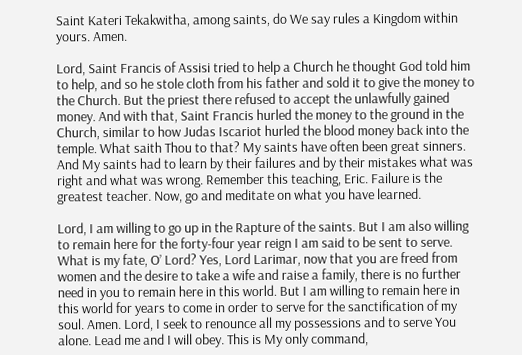Saint Kateri Tekakwitha, among saints, do We say rules a Kingdom within yours. Amen.

Lord, Saint Francis of Assisi tried to help a Church he thought God told him to help, and so he stole cloth from his father and sold it to give the money to the Church. But the priest there refused to accept the unlawfully gained money. And with that, Saint Francis hurled the money to the ground in the Church, similar to how Judas Iscariot hurled the blood money back into the temple. What saith Thou to that? My saints have often been great sinners. And My saints had to learn by their failures and by their mistakes what was right and what was wrong. Remember this teaching, Eric. Failure is the greatest teacher. Now, go and meditate on what you have learned.

Lord, I am willing to go up in the Rapture of the saints. But I am also willing to remain here for the forty-four year reign I am said to be sent to serve. What is my fate, O’ Lord? Yes, Lord Larimar, now that you are freed from women and the desire to take a wife and raise a family, there is no further need in you to remain here in this world. But I am willing to remain here in this world for years to come in order to serve for the sanctification of my soul. Amen. Lord, I seek to renounce all my possessions and to serve You alone. Lead me and I will obey. This is My only command,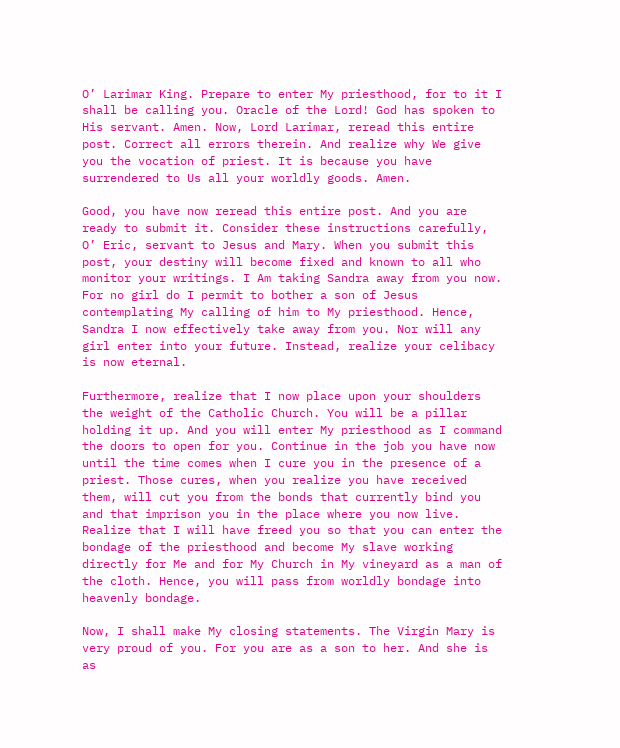O’ Larimar King. Prepare to enter My priesthood, for to it I shall be calling you. Oracle of the Lord! God has spoken to His servant. Amen. Now, Lord Larimar, reread this entire post. Correct all errors therein. And realize why We give you the vocation of priest. It is because you have surrendered to Us all your worldly goods. Amen.

Good, you have now reread this entire post. And you are ready to submit it. Consider these instructions carefully, O’ Eric, servant to Jesus and Mary. When you submit this post, your destiny will become fixed and known to all who monitor your writings. I Am taking Sandra away from you now. For no girl do I permit to bother a son of Jesus contemplating My calling of him to My priesthood. Hence, Sandra I now effectively take away from you. Nor will any girl enter into your future. Instead, realize your celibacy is now eternal.

Furthermore, realize that I now place upon your shoulders the weight of the Catholic Church. You will be a pillar holding it up. And you will enter My priesthood as I command the doors to open for you. Continue in the job you have now until the time comes when I cure you in the presence of a priest. Those cures, when you realize you have received them, will cut you from the bonds that currently bind you and that imprison you in the place where you now live. Realize that I will have freed you so that you can enter the bondage of the priesthood and become My slave working directly for Me and for My Church in My vineyard as a man of the cloth. Hence, you will pass from worldly bondage into heavenly bondage.

Now, I shall make My closing statements. The Virgin Mary is very proud of you. For you are as a son to her. And she is as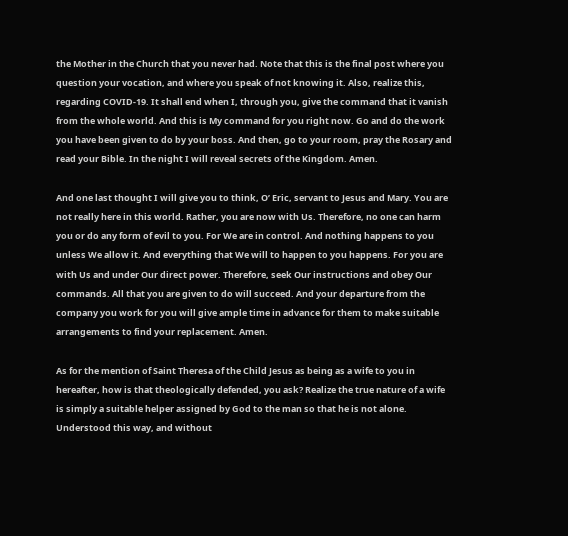the Mother in the Church that you never had. Note that this is the final post where you question your vocation, and where you speak of not knowing it. Also, realize this, regarding COVID-19. It shall end when I, through you, give the command that it vanish from the whole world. And this is My command for you right now. Go and do the work you have been given to do by your boss. And then, go to your room, pray the Rosary and read your Bible. In the night I will reveal secrets of the Kingdom. Amen.

And one last thought I will give you to think, O’ Eric, servant to Jesus and Mary. You are not really here in this world. Rather, you are now with Us. Therefore, no one can harm you or do any form of evil to you. For We are in control. And nothing happens to you unless We allow it. And everything that We will to happen to you happens. For you are with Us and under Our direct power. Therefore, seek Our instructions and obey Our commands. All that you are given to do will succeed. And your departure from the company you work for you will give ample time in advance for them to make suitable arrangements to find your replacement. Amen.

As for the mention of Saint Theresa of the Child Jesus as being as a wife to you in hereafter, how is that theologically defended, you ask? Realize the true nature of a wife is simply a suitable helper assigned by God to the man so that he is not alone. Understood this way, and without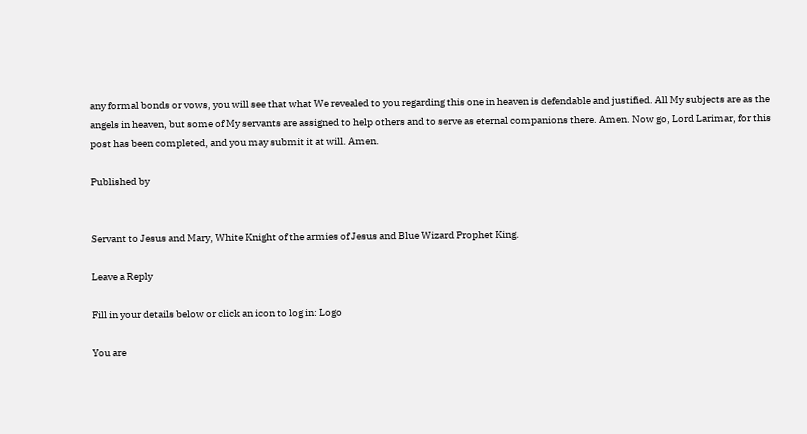any formal bonds or vows, you will see that what We revealed to you regarding this one in heaven is defendable and justified. All My subjects are as the angels in heaven, but some of My servants are assigned to help others and to serve as eternal companions there. Amen. Now go, Lord Larimar, for this post has been completed, and you may submit it at will. Amen.

Published by


Servant to Jesus and Mary, White Knight of the armies of Jesus and Blue Wizard Prophet King.

Leave a Reply

Fill in your details below or click an icon to log in: Logo

You are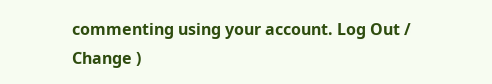commenting using your account. Log Out /  Change )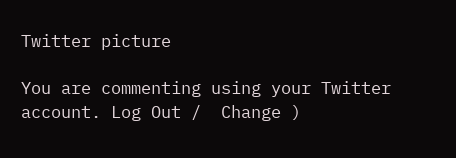Twitter picture

You are commenting using your Twitter account. Log Out /  Change )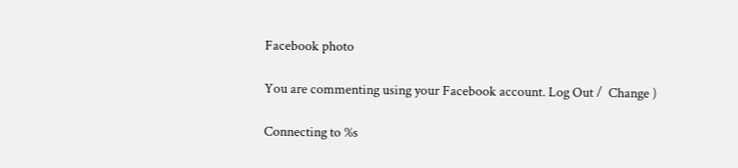Facebook photo

You are commenting using your Facebook account. Log Out /  Change )

Connecting to %s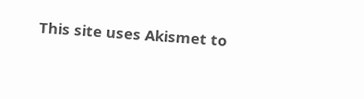This site uses Akismet to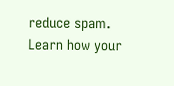reduce spam. Learn how your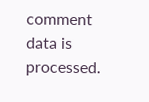comment data is processed.